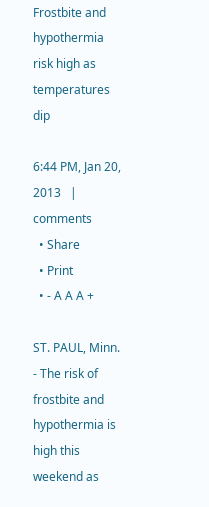Frostbite and hypothermia risk high as temperatures dip

6:44 PM, Jan 20, 2013   |    comments
  • Share
  • Print
  • - A A A +

ST. PAUL, Minn. - The risk of frostbite and hypothermia is high this weekend as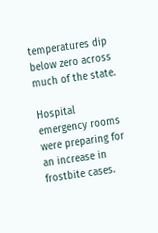temperatures dip below zero across much of the state.

Hospital emergency rooms were preparing for an increase in frostbite cases.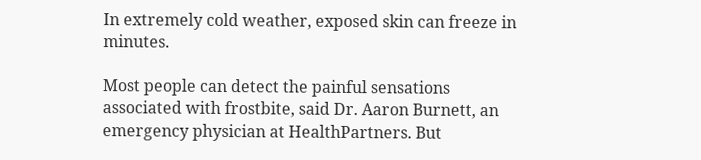In extremely cold weather, exposed skin can freeze in minutes.

Most people can detect the painful sensations associated with frostbite, said Dr. Aaron Burnett, an emergency physician at HealthPartners. But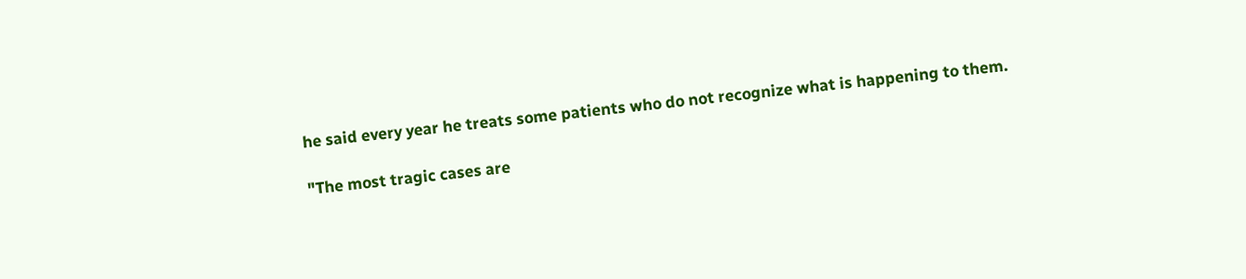he said every year he treats some patients who do not recognize what is happening to them.

"The most tragic cases are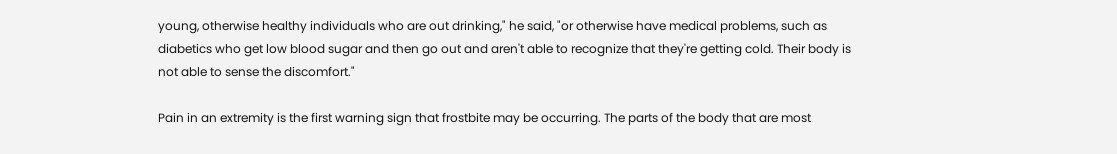young, otherwise healthy individuals who are out drinking," he said, "or otherwise have medical problems, such as diabetics who get low blood sugar and then go out and aren't able to recognize that they're getting cold. Their body is not able to sense the discomfort."

Pain in an extremity is the first warning sign that frostbite may be occurring. The parts of the body that are most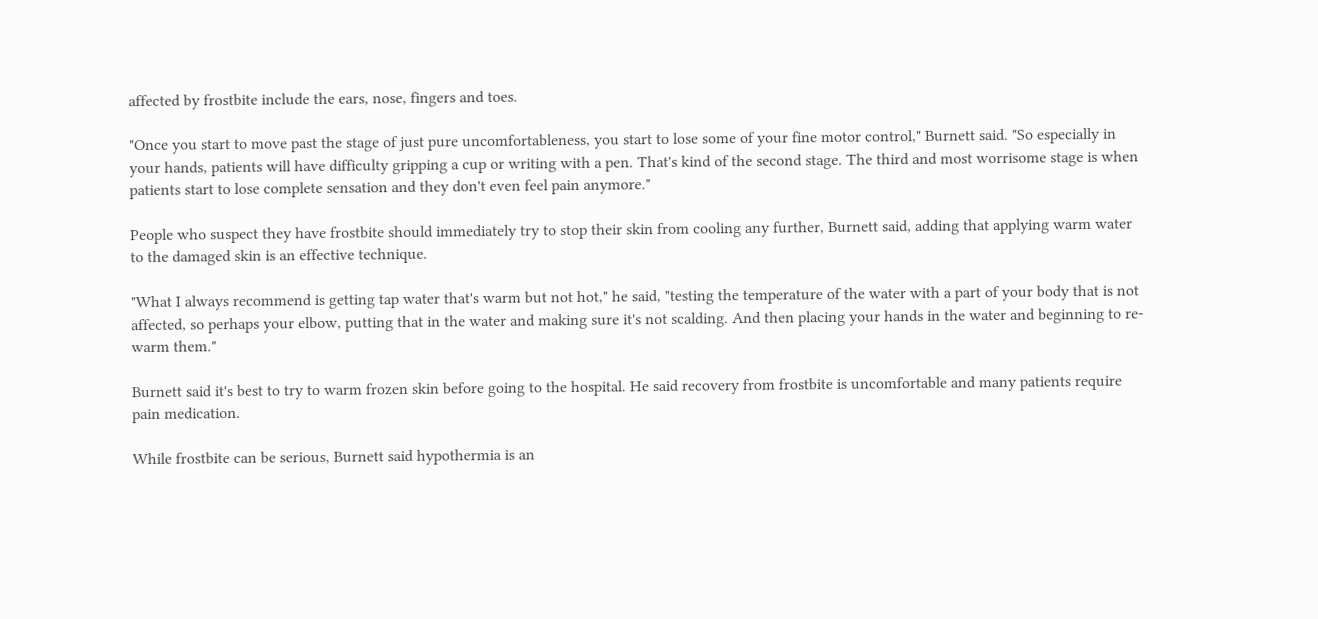affected by frostbite include the ears, nose, fingers and toes.

"Once you start to move past the stage of just pure uncomfortableness, you start to lose some of your fine motor control," Burnett said. "So especially in your hands, patients will have difficulty gripping a cup or writing with a pen. That's kind of the second stage. The third and most worrisome stage is when patients start to lose complete sensation and they don't even feel pain anymore."

People who suspect they have frostbite should immediately try to stop their skin from cooling any further, Burnett said, adding that applying warm water to the damaged skin is an effective technique.

"What I always recommend is getting tap water that's warm but not hot," he said, "testing the temperature of the water with a part of your body that is not affected, so perhaps your elbow, putting that in the water and making sure it's not scalding. And then placing your hands in the water and beginning to re-warm them."

Burnett said it's best to try to warm frozen skin before going to the hospital. He said recovery from frostbite is uncomfortable and many patients require pain medication.

While frostbite can be serious, Burnett said hypothermia is an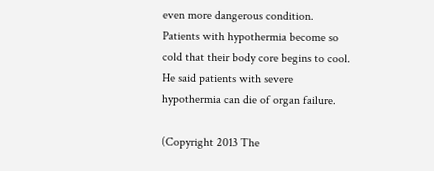even more dangerous condition. Patients with hypothermia become so cold that their body core begins to cool. He said patients with severe hypothermia can die of organ failure.

(Copyright 2013 The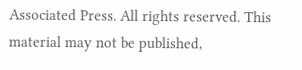Associated Press. All rights reserved. This material may not be published,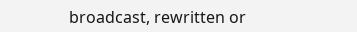broadcast, rewritten or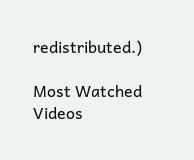redistributed.)

Most Watched Videos